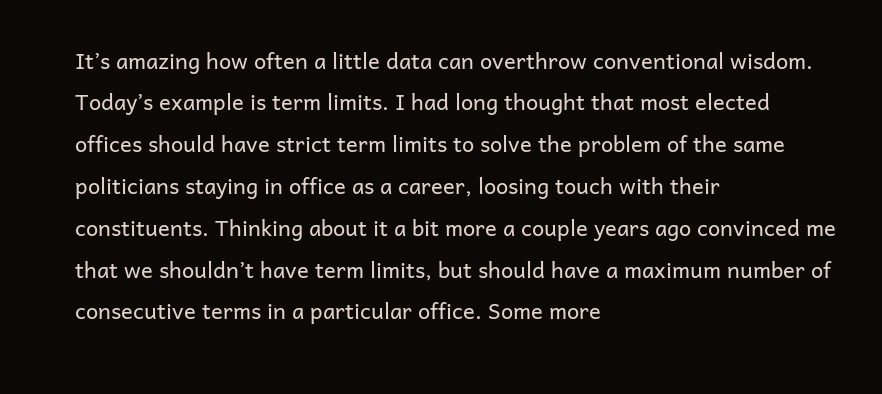It’s amazing how often a little data can overthrow conventional wisdom. Today’s example is term limits. I had long thought that most elected offices should have strict term limits to solve the problem of the same politicians staying in office as a career, loosing touch with their constituents. Thinking about it a bit more a couple years ago convinced me that we shouldn’t have term limits, but should have a maximum number of consecutive terms in a particular office. Some more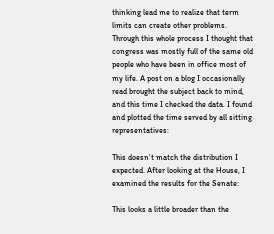thinking lead me to realize that term limits can create other problems. Through this whole process I thought that congress was mostly full of the same old people who have been in office most of my life. A post on a blog I occasionally read brought the subject back to mind, and this time I checked the data. I found and plotted the time served by all sitting representatives:

This doesn’t match the distribution I expected. After looking at the House, I examined the results for the Senate:

This looks a little broader than the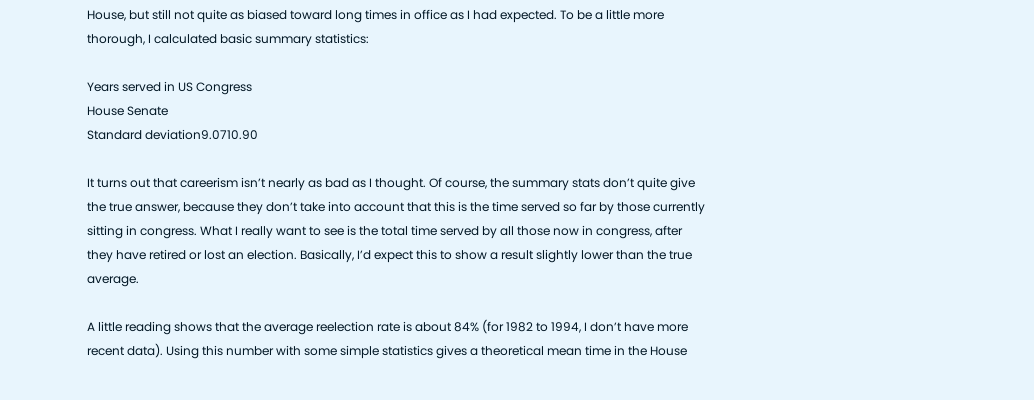House, but still not quite as biased toward long times in office as I had expected. To be a little more thorough, I calculated basic summary statistics:

Years served in US Congress
House Senate
Standard deviation9.0710.90

It turns out that careerism isn’t nearly as bad as I thought. Of course, the summary stats don’t quite give the true answer, because they don’t take into account that this is the time served so far by those currently sitting in congress. What I really want to see is the total time served by all those now in congress, after they have retired or lost an election. Basically, I’d expect this to show a result slightly lower than the true average.

A little reading shows that the average reelection rate is about 84% (for 1982 to 1994, I don’t have more recent data). Using this number with some simple statistics gives a theoretical mean time in the House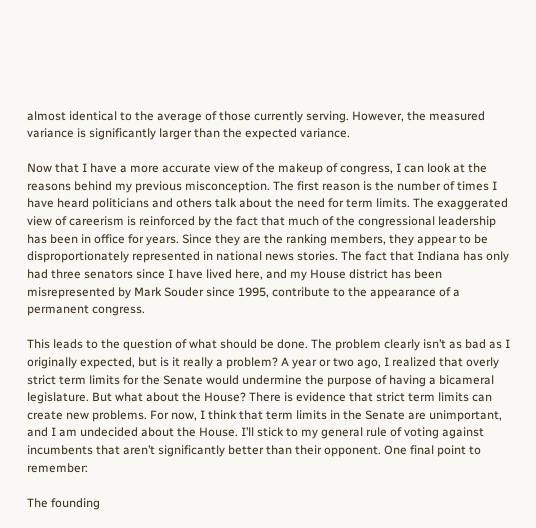almost identical to the average of those currently serving. However, the measured variance is significantly larger than the expected variance.

Now that I have a more accurate view of the makeup of congress, I can look at the reasons behind my previous misconception. The first reason is the number of times I have heard politicians and others talk about the need for term limits. The exaggerated view of careerism is reinforced by the fact that much of the congressional leadership has been in office for years. Since they are the ranking members, they appear to be disproportionately represented in national news stories. The fact that Indiana has only had three senators since I have lived here, and my House district has been misrepresented by Mark Souder since 1995, contribute to the appearance of a permanent congress.

This leads to the question of what should be done. The problem clearly isn’t as bad as I originally expected, but is it really a problem? A year or two ago, I realized that overly strict term limits for the Senate would undermine the purpose of having a bicameral legislature. But what about the House? There is evidence that strict term limits can create new problems. For now, I think that term limits in the Senate are unimportant, and I am undecided about the House. I’ll stick to my general rule of voting against incumbents that aren’t significantly better than their opponent. One final point to remember:

The founding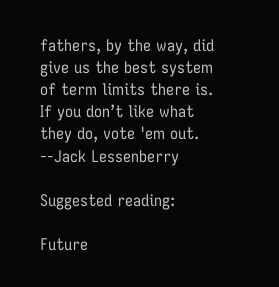fathers, by the way, did give us the best system of term limits there is. If you don’t like what they do, vote 'em out.
--Jack Lessenberry

Suggested reading:

Future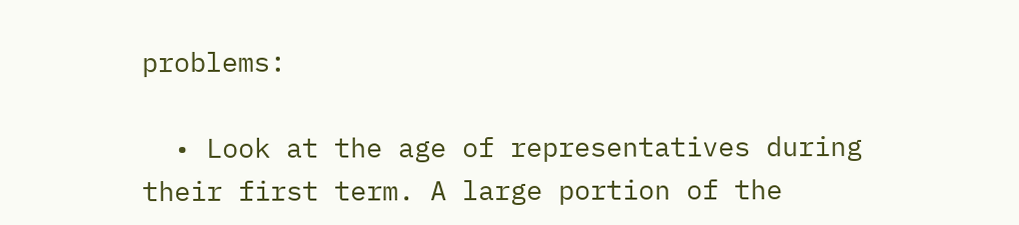problems:

  • Look at the age of representatives during their first term. A large portion of the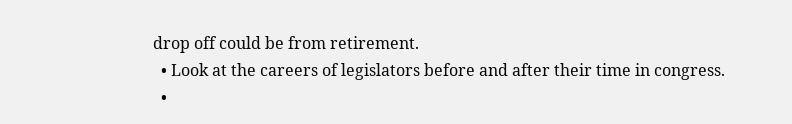drop off could be from retirement.
  • Look at the careers of legislators before and after their time in congress.
  •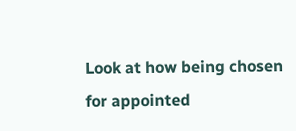Look at how being chosen for appointed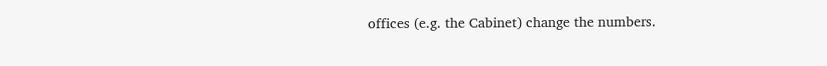offices (e.g. the Cabinet) change the numbers.